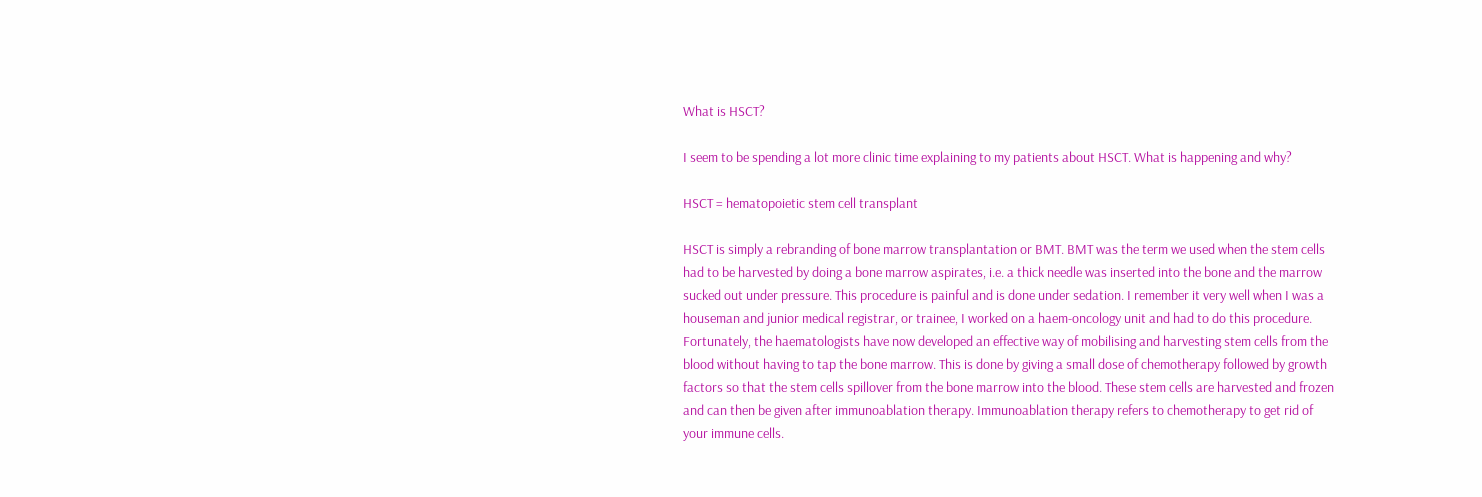What is HSCT?

I seem to be spending a lot more clinic time explaining to my patients about HSCT. What is happening and why?

HSCT = hematopoietic stem cell transplant

HSCT is simply a rebranding of bone marrow transplantation or BMT. BMT was the term we used when the stem cells had to be harvested by doing a bone marrow aspirates, i.e. a thick needle was inserted into the bone and the marrow sucked out under pressure. This procedure is painful and is done under sedation. I remember it very well when I was a houseman and junior medical registrar, or trainee, I worked on a haem-oncology unit and had to do this procedure. Fortunately, the haematologists have now developed an effective way of mobilising and harvesting stem cells from the blood without having to tap the bone marrow. This is done by giving a small dose of chemotherapy followed by growth factors so that the stem cells spillover from the bone marrow into the blood. These stem cells are harvested and frozen and can then be given after immunoablation therapy. Immunoablation therapy refers to chemotherapy to get rid of your immune cells.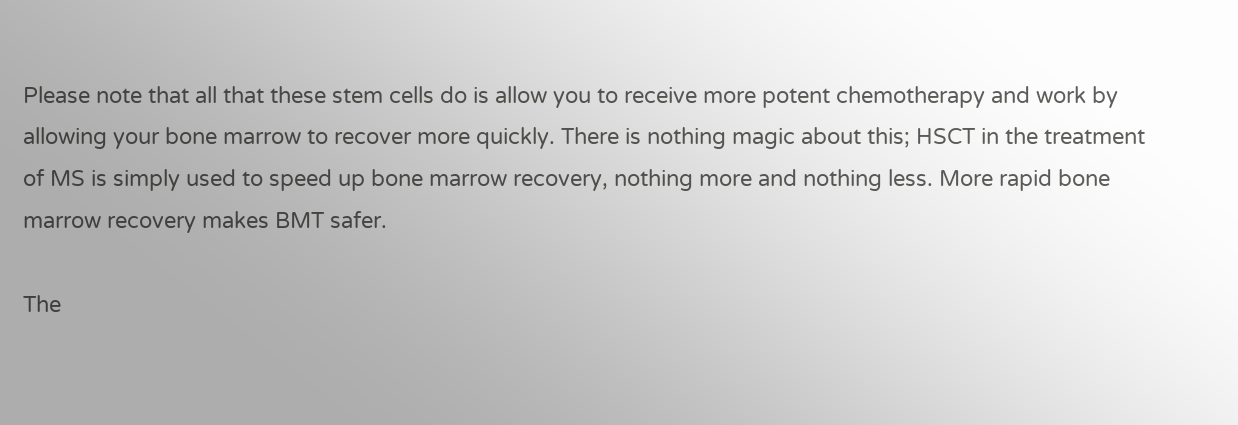Please note that all that these stem cells do is allow you to receive more potent chemotherapy and work by allowing your bone marrow to recover more quickly. There is nothing magic about this; HSCT in the treatment of MS is simply used to speed up bone marrow recovery, nothing more and nothing less. More rapid bone marrow recovery makes BMT safer.

The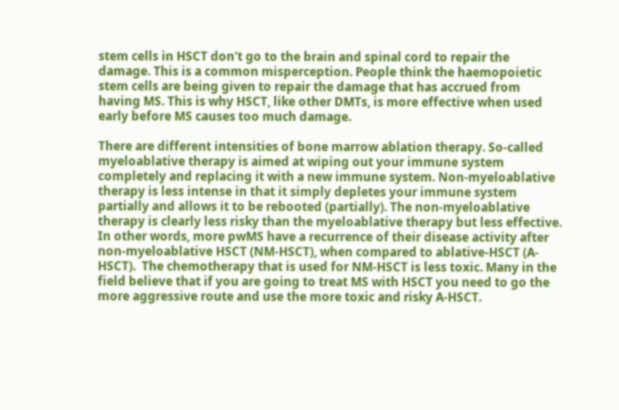stem cells in HSCT don't go to the brain and spinal cord to repair the damage. This is a common misperception. People think the haemopoietic stem cells are being given to repair the damage that has accrued from having MS. This is why HSCT, like other DMTs, is more effective when used early before MS causes too much damage.

There are different intensities of bone marrow ablation therapy. So-called myeloablative therapy is aimed at wiping out your immune system completely and replacing it with a new immune system. Non-myeloablative therapy is less intense in that it simply depletes your immune system partially and allows it to be rebooted (partially). The non-myeloablative therapy is clearly less risky than the myeloablative therapy but less effective. In other words, more pwMS have a recurrence of their disease activity after non-myeloablative HSCT (NM-HSCT), when compared to ablative-HSCT (A-HSCT).  The chemotherapy that is used for NM-HSCT is less toxic. Many in the field believe that if you are going to treat MS with HSCT you need to go the more aggressive route and use the more toxic and risky A-HSCT.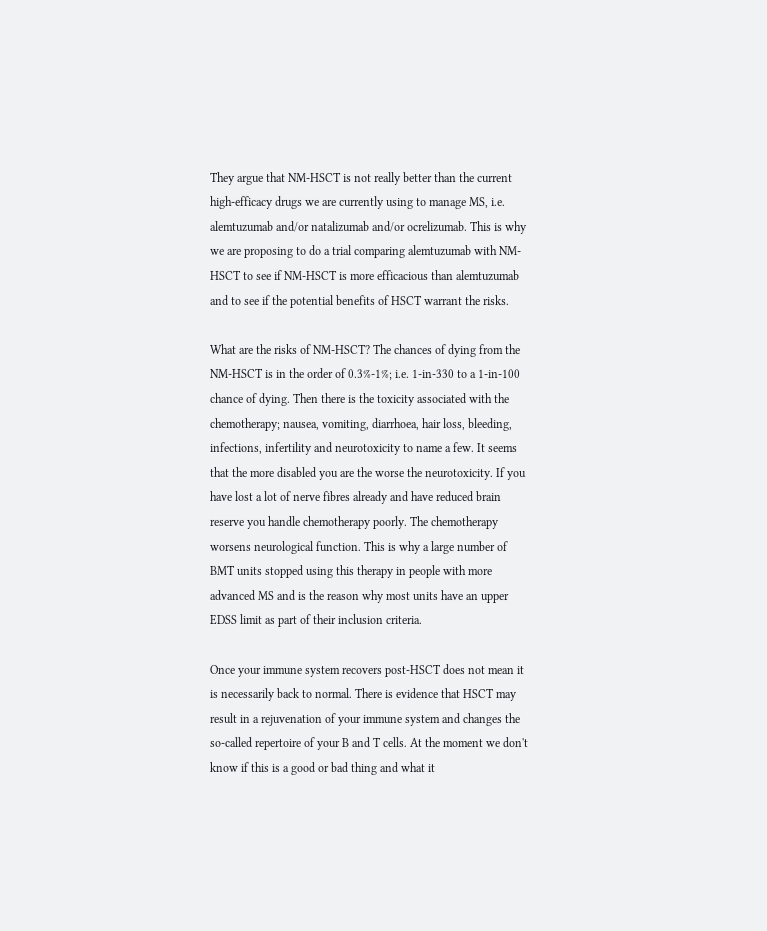They argue that NM-HSCT is not really better than the current high-efficacy drugs we are currently using to manage MS, i.e. alemtuzumab and/or natalizumab and/or ocrelizumab. This is why we are proposing to do a trial comparing alemtuzumab with NM-HSCT to see if NM-HSCT is more efficacious than alemtuzumab and to see if the potential benefits of HSCT warrant the risks.

What are the risks of NM-HSCT? The chances of dying from the NM-HSCT is in the order of 0.3%-1%; i.e. 1-in-330 to a 1-in-100 chance of dying. Then there is the toxicity associated with the chemotherapy; nausea, vomiting, diarrhoea, hair loss, bleeding, infections, infertility and neurotoxicity to name a few. It seems that the more disabled you are the worse the neurotoxicity. If you have lost a lot of nerve fibres already and have reduced brain reserve you handle chemotherapy poorly. The chemotherapy worsens neurological function. This is why a large number of BMT units stopped using this therapy in people with more advanced MS and is the reason why most units have an upper EDSS limit as part of their inclusion criteria.

Once your immune system recovers post-HSCT does not mean it is necessarily back to normal. There is evidence that HSCT may result in a rejuvenation of your immune system and changes the so-called repertoire of your B and T cells. At the moment we don't know if this is a good or bad thing and what it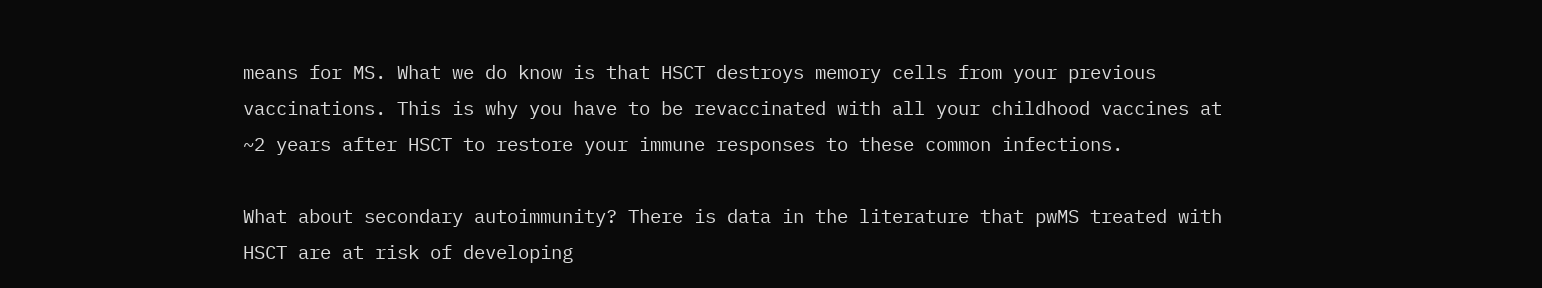means for MS. What we do know is that HSCT destroys memory cells from your previous vaccinations. This is why you have to be revaccinated with all your childhood vaccines at ~2 years after HSCT to restore your immune responses to these common infections.

What about secondary autoimmunity? There is data in the literature that pwMS treated with HSCT are at risk of developing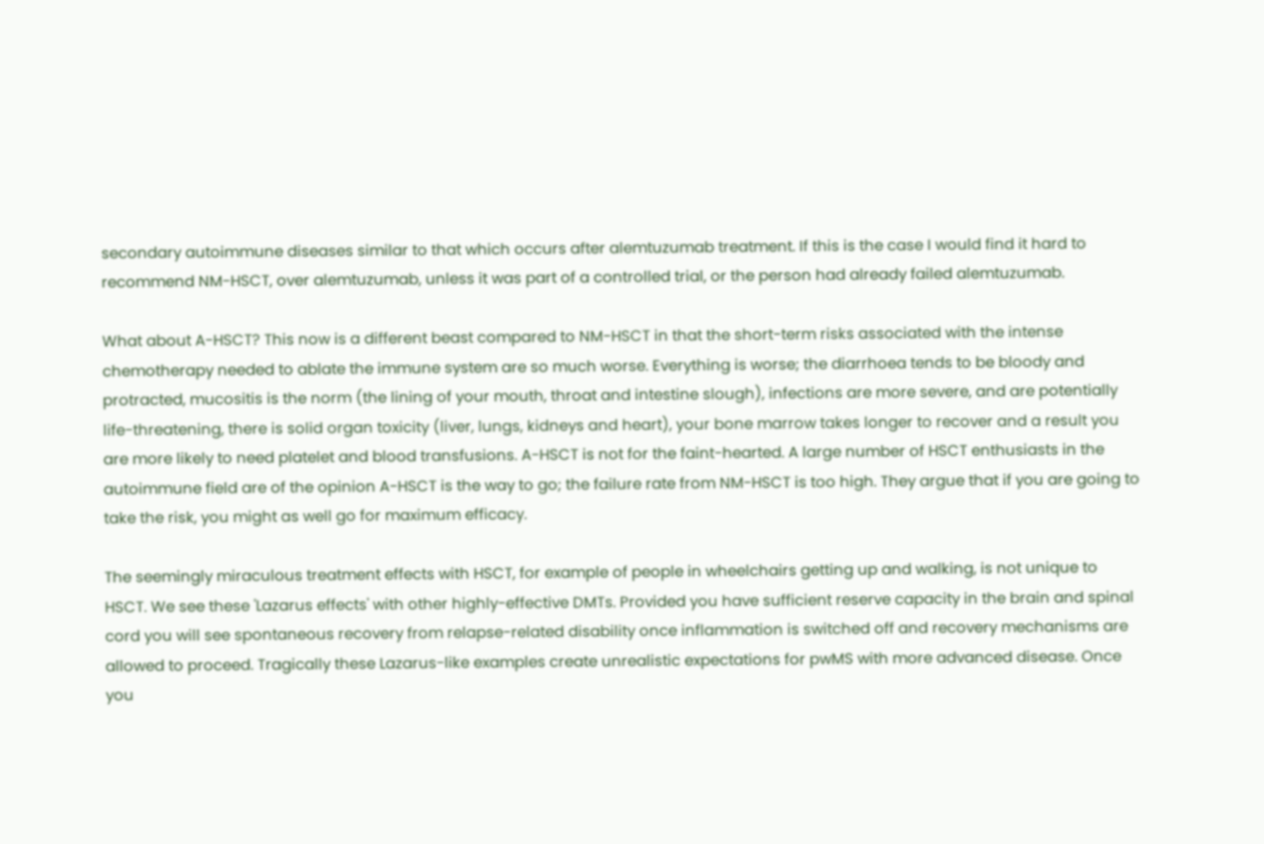secondary autoimmune diseases similar to that which occurs after alemtuzumab treatment. If this is the case I would find it hard to recommend NM-HSCT, over alemtuzumab, unless it was part of a controlled trial, or the person had already failed alemtuzumab.

What about A-HSCT? This now is a different beast compared to NM-HSCT in that the short-term risks associated with the intense chemotherapy needed to ablate the immune system are so much worse. Everything is worse; the diarrhoea tends to be bloody and protracted, mucositis is the norm (the lining of your mouth, throat and intestine slough), infections are more severe, and are potentially life-threatening, there is solid organ toxicity (liver, lungs, kidneys and heart), your bone marrow takes longer to recover and a result you are more likely to need platelet and blood transfusions. A-HSCT is not for the faint-hearted. A large number of HSCT enthusiasts in the autoimmune field are of the opinion A-HSCT is the way to go; the failure rate from NM-HSCT is too high. They argue that if you are going to take the risk, you might as well go for maximum efficacy.

The seemingly miraculous treatment effects with HSCT, for example of people in wheelchairs getting up and walking, is not unique to HSCT. We see these 'Lazarus effects' with other highly-effective DMTs. Provided you have sufficient reserve capacity in the brain and spinal cord you will see spontaneous recovery from relapse-related disability once inflammation is switched off and recovery mechanisms are allowed to proceed. Tragically these Lazarus-like examples create unrealistic expectations for pwMS with more advanced disease. Once you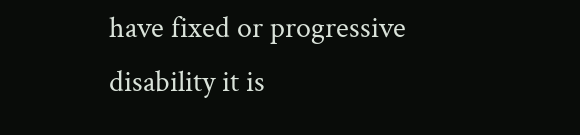have fixed or progressive disability it is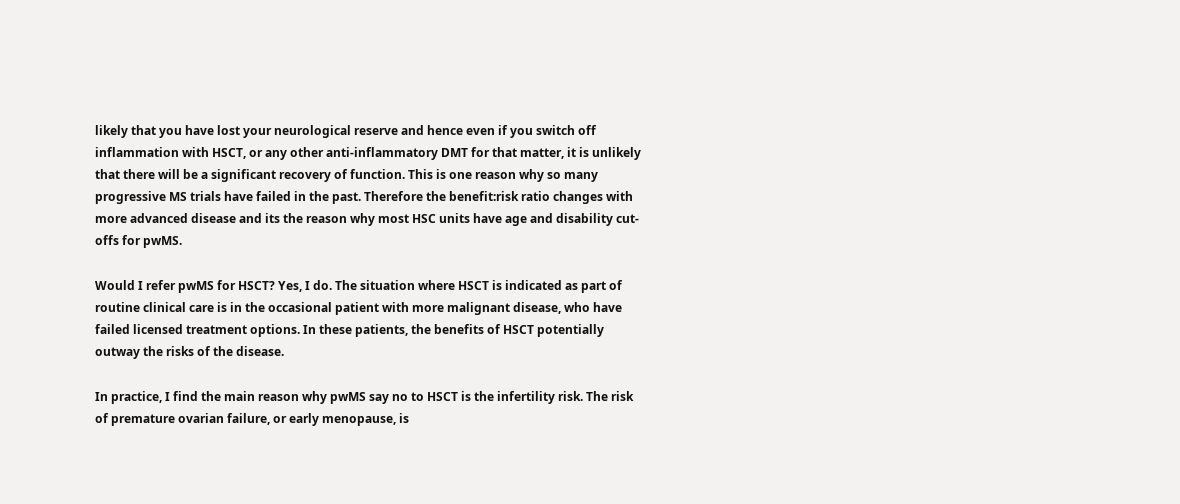likely that you have lost your neurological reserve and hence even if you switch off inflammation with HSCT, or any other anti-inflammatory DMT for that matter, it is unlikely that there will be a significant recovery of function. This is one reason why so many progressive MS trials have failed in the past. Therefore the benefit:risk ratio changes with more advanced disease and its the reason why most HSC units have age and disability cut-offs for pwMS.

Would I refer pwMS for HSCT? Yes, I do. The situation where HSCT is indicated as part of routine clinical care is in the occasional patient with more malignant disease, who have failed licensed treatment options. In these patients, the benefits of HSCT potentially outway the risks of the disease.

In practice, I find the main reason why pwMS say no to HSCT is the infertility risk. The risk of premature ovarian failure, or early menopause, is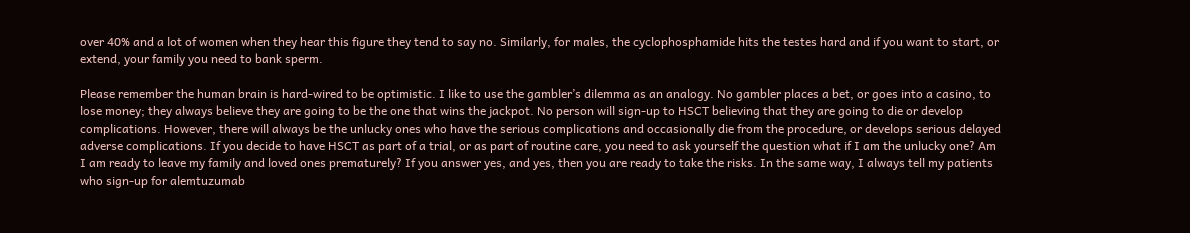over 40% and a lot of women when they hear this figure they tend to say no. Similarly, for males, the cyclophosphamide hits the testes hard and if you want to start, or extend, your family you need to bank sperm.

Please remember the human brain is hard-wired to be optimistic. I like to use the gambler’s dilemma as an analogy. No gambler places a bet, or goes into a casino, to lose money; they always believe they are going to be the one that wins the jackpot. No person will sign-up to HSCT believing that they are going to die or develop complications. However, there will always be the unlucky ones who have the serious complications and occasionally die from the procedure, or develops serious delayed adverse complications. If you decide to have HSCT as part of a trial, or as part of routine care, you need to ask yourself the question what if I am the unlucky one? Am I am ready to leave my family and loved ones prematurely? If you answer yes, and yes, then you are ready to take the risks. In the same way, I always tell my patients who sign-up for alemtuzumab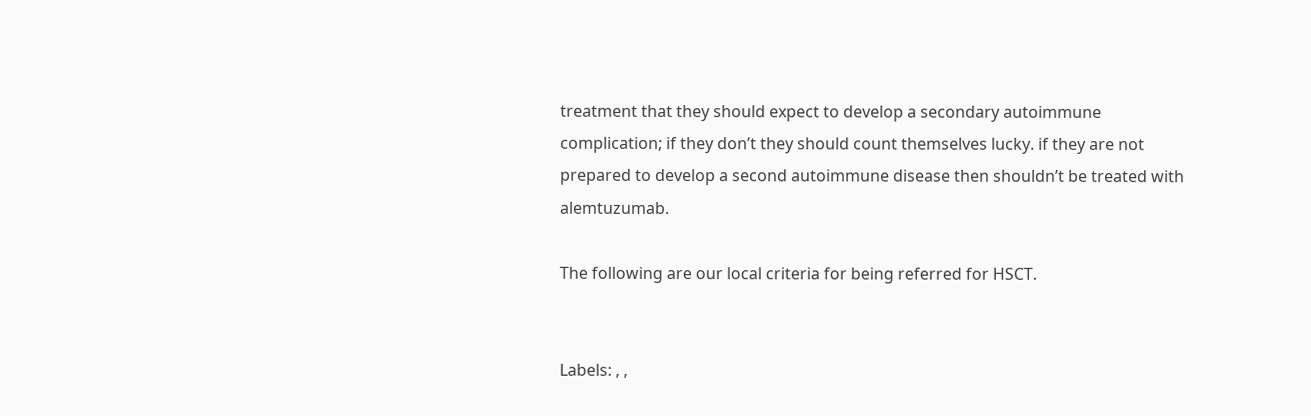treatment that they should expect to develop a secondary autoimmune complication; if they don’t they should count themselves lucky. if they are not prepared to develop a second autoimmune disease then shouldn’t be treated with alemtuzumab.

The following are our local criteria for being referred for HSCT.


Labels: , ,